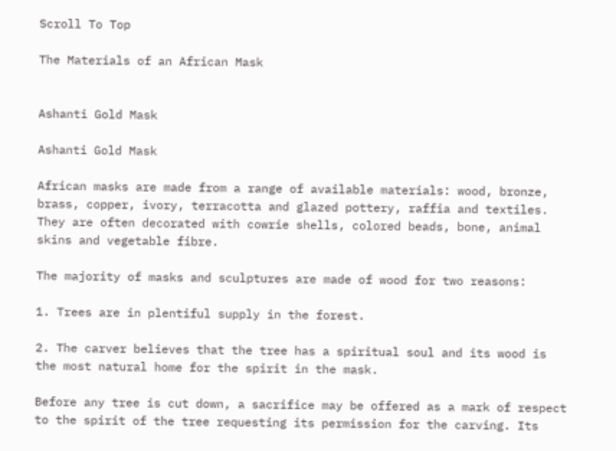Scroll To Top

The Materials of an African Mask


Ashanti Gold Mask

Ashanti Gold Mask

African masks are made from a range of available materials: wood, bronze, brass, copper, ivory, terracotta and glazed pottery, raffia and textiles. They are often decorated with cowrie shells, colored beads, bone, animal skins and vegetable fibre.

The majority of masks and sculptures are made of wood for two reasons:

1. Trees are in plentiful supply in the forest.

2. The carver believes that the tree has a spiritual soul and its wood is the most natural home for the spirit in the mask.

Before any tree is cut down, a sacrifice may be offered as a mark of respect to the spirit of the tree requesting its permission for the carving. Its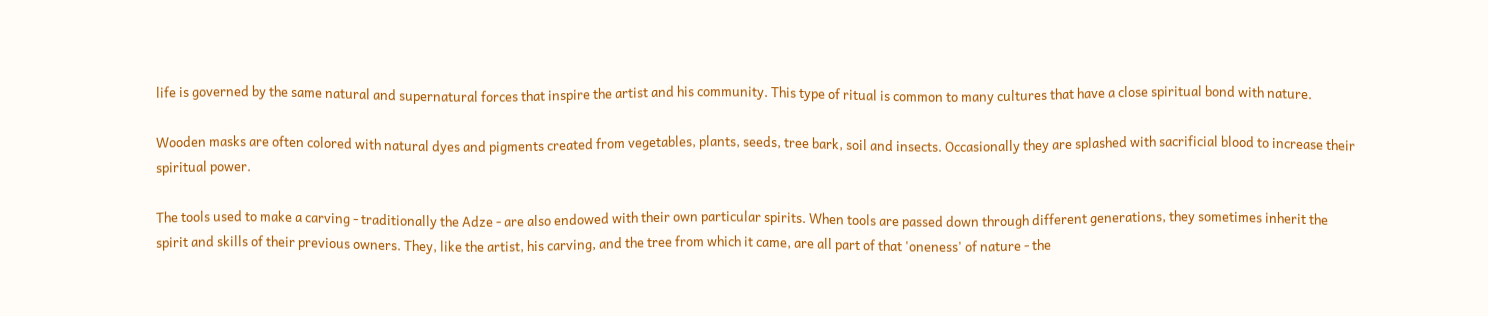life is governed by the same natural and supernatural forces that inspire the artist and his community. This type of ritual is common to many cultures that have a close spiritual bond with nature.

Wooden masks are often colored with natural dyes and pigments created from vegetables, plants, seeds, tree bark, soil and insects. Occasionally they are splashed with sacrificial blood to increase their spiritual power.

The tools used to make a carving - traditionally the Adze - are also endowed with their own particular spirits. When tools are passed down through different generations, they sometimes inherit the spirit and skills of their previous owners. They, like the artist, his carving, and the tree from which it came, are all part of that 'oneness' of nature - the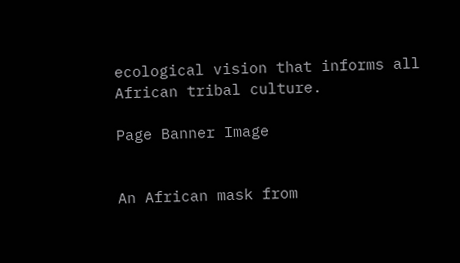ecological vision that informs all African tribal culture.

Page Banner Image


An African mask from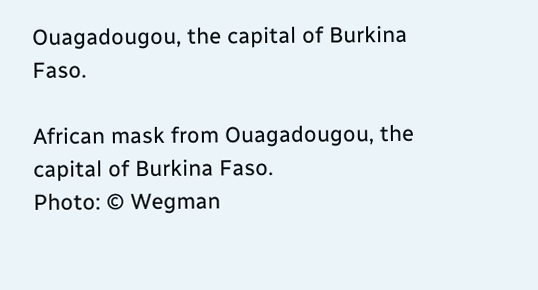Ouagadougou, the capital of Burkina Faso.

African mask from Ouagadougou, the capital of Burkina Faso.
Photo: © Wegman